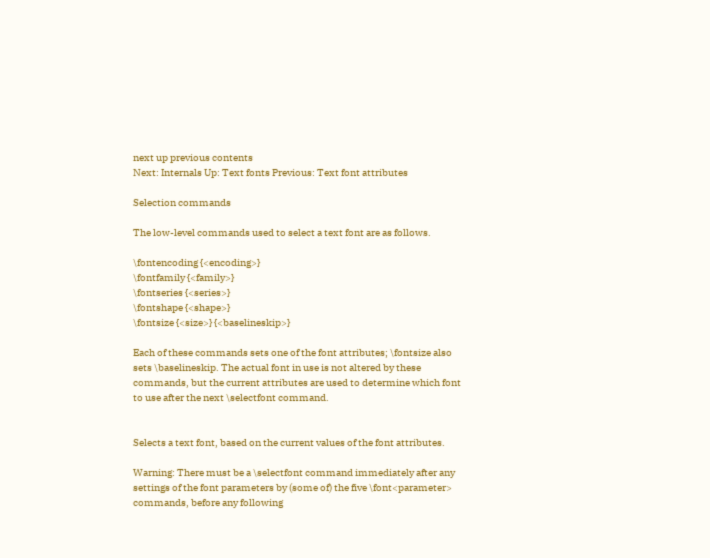next up previous contents
Next: Internals Up: Text fonts Previous: Text font attributes

Selection commands

The low-level commands used to select a text font are as follows.

\fontencoding {<encoding>}
\fontfamily {<family>}
\fontseries {<series>}
\fontshape {<shape>}
\fontsize {<size>} {<baselineskip>}

Each of these commands sets one of the font attributes; \fontsize also sets \baselineskip. The actual font in use is not altered by these commands, but the current attributes are used to determine which font to use after the next \selectfont command.


Selects a text font, based on the current values of the font attributes.

Warning: There must be a \selectfont command immediately after any settings of the font parameters by (some of) the five \font<parameter> commands, before any following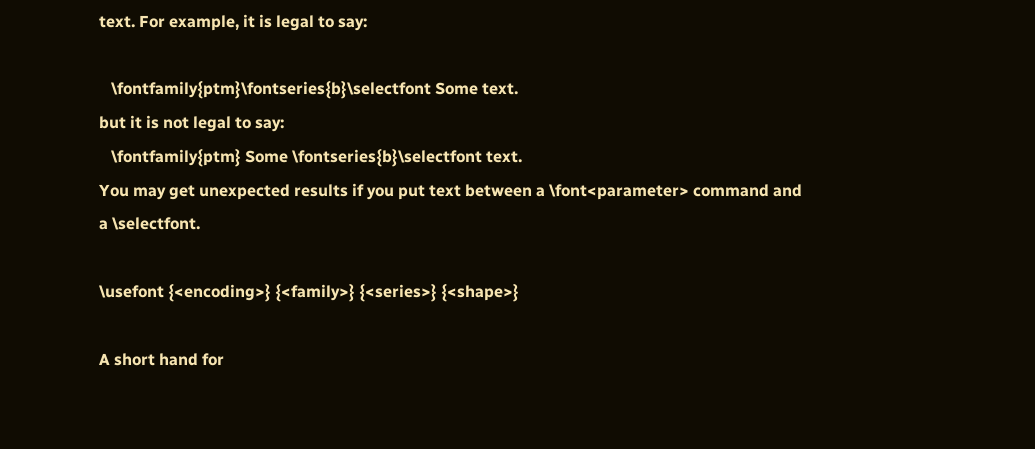text. For example, it is legal to say:

   \fontfamily{ptm}\fontseries{b}\selectfont Some text.
but it is not legal to say:
   \fontfamily{ptm} Some \fontseries{b}\selectfont text.
You may get unexpected results if you put text between a \font<parameter> command and a \selectfont.

\usefont {<encoding>} {<family>} {<series>} {<shape>}

A short hand for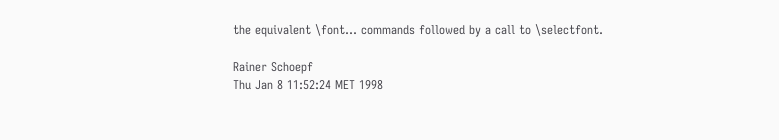the equivalent \font... commands followed by a call to \selectfont.

Rainer Schoepf
Thu Jan 8 11:52:24 MET 1998